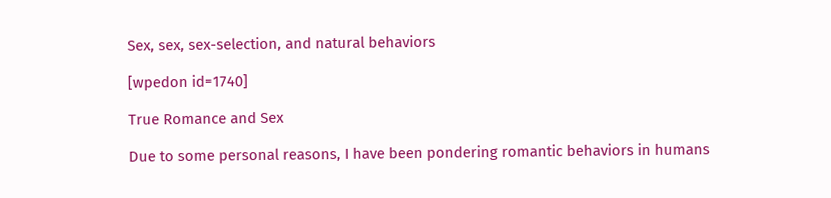Sex, sex, sex-selection, and natural behaviors

[wpedon id=1740]

True Romance and Sex

Due to some personal reasons, I have been pondering romantic behaviors in humans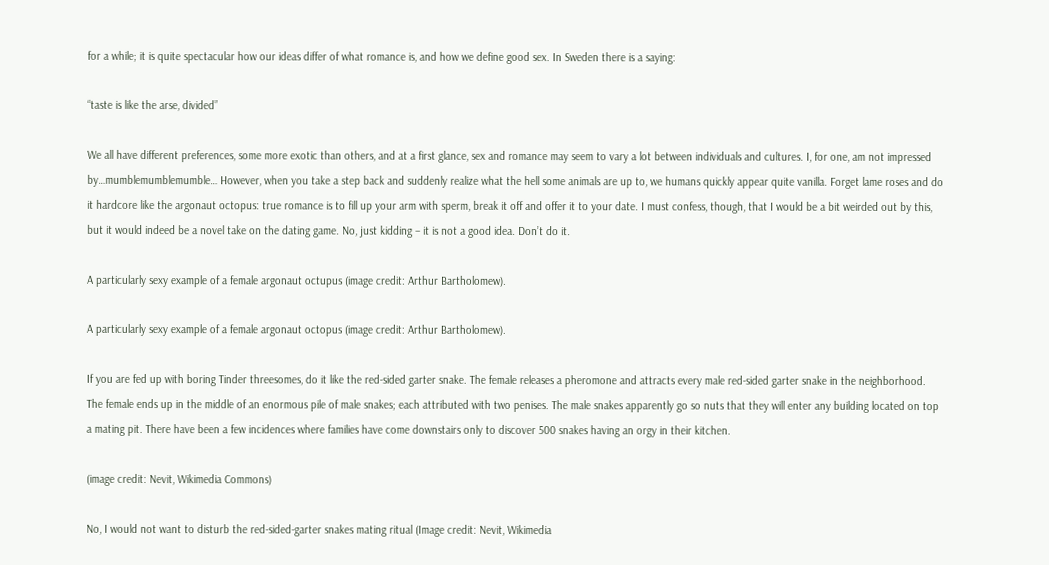for a while; it is quite spectacular how our ideas differ of what romance is, and how we define good sex. In Sweden there is a saying:

“taste is like the arse, divided”

We all have different preferences, some more exotic than others, and at a first glance, sex and romance may seem to vary a lot between individuals and cultures. I, for one, am not impressed by…mumblemumblemumble… However, when you take a step back and suddenly realize what the hell some animals are up to, we humans quickly appear quite vanilla. Forget lame roses and do it hardcore like the argonaut octopus: true romance is to fill up your arm with sperm, break it off and offer it to your date. I must confess, though, that I would be a bit weirded out by this, but it would indeed be a novel take on the dating game. No, just kidding – it is not a good idea. Don’t do it.

A particularly sexy example of a female argonaut octupus (image credit: Arthur Bartholomew).

A particularly sexy example of a female argonaut octopus (image credit: Arthur Bartholomew).

If you are fed up with boring Tinder threesomes, do it like the red-sided garter snake. The female releases a pheromone and attracts every male red-sided garter snake in the neighborhood. The female ends up in the middle of an enormous pile of male snakes; each attributed with two penises. The male snakes apparently go so nuts that they will enter any building located on top a mating pit. There have been a few incidences where families have come downstairs only to discover 500 snakes having an orgy in their kitchen.

(image credit: Nevit, Wikimedia Commons)

No, I would not want to disturb the red-sided-garter snakes mating ritual (Image credit: Nevit, Wikimedia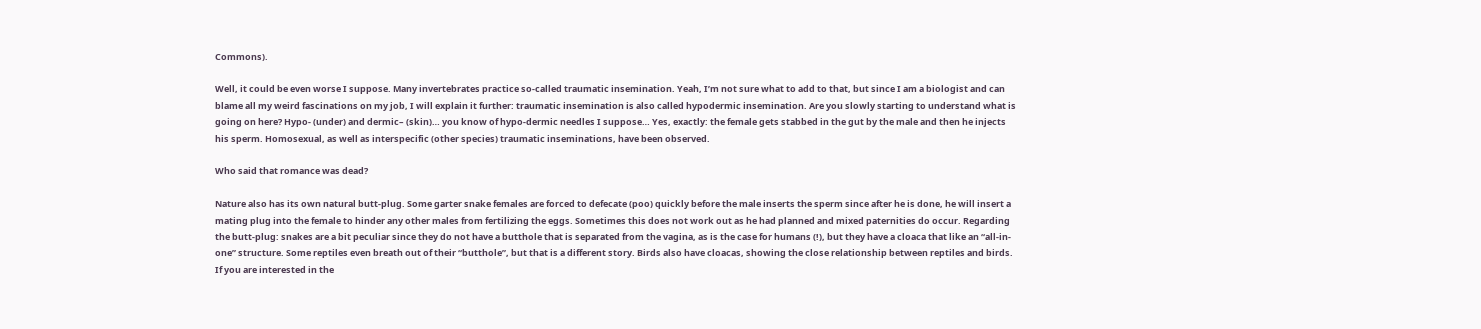Commons).

Well, it could be even worse I suppose. Many invertebrates practice so-called traumatic insemination. Yeah, I’m not sure what to add to that, but since I am a biologist and can blame all my weird fascinations on my job, I will explain it further: traumatic insemination is also called hypodermic insemination. Are you slowly starting to understand what is going on here? Hypo- (under) and dermic– (skin)… you know of hypo-dermic needles I suppose… Yes, exactly: the female gets stabbed in the gut by the male and then he injects his sperm. Homosexual, as well as interspecific (other species) traumatic inseminations, have been observed.

Who said that romance was dead?

Nature also has its own natural butt-plug. Some garter snake females are forced to defecate (poo) quickly before the male inserts the sperm since after he is done, he will insert a mating plug into the female to hinder any other males from fertilizing the eggs. Sometimes this does not work out as he had planned and mixed paternities do occur. Regarding the butt-plug: snakes are a bit peculiar since they do not have a butthole that is separated from the vagina, as is the case for humans (!), but they have a cloaca that like an “all-in-one” structure. Some reptiles even breath out of their “butthole”, but that is a different story. Birds also have cloacas, showing the close relationship between reptiles and birds. If you are interested in the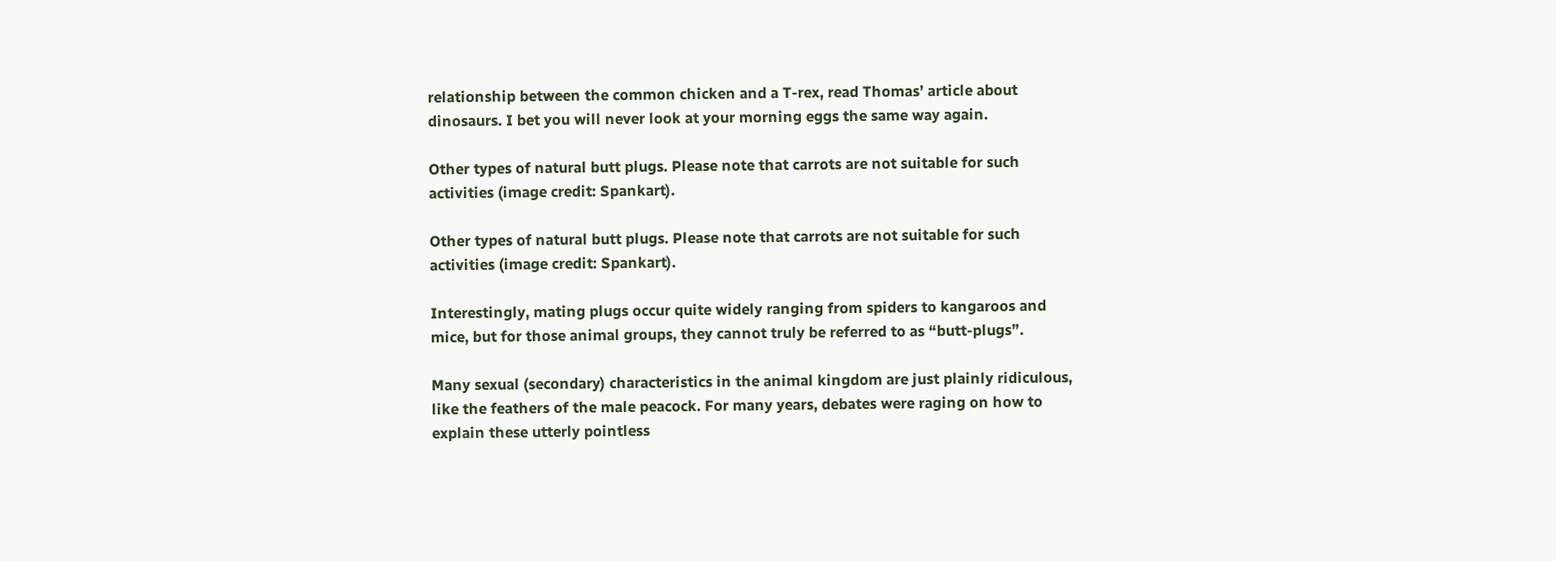relationship between the common chicken and a T-rex, read Thomas’ article about dinosaurs. I bet you will never look at your morning eggs the same way again.

Other types of natural butt plugs. Please note that carrots are not suitable for such activities (image credit: Spankart).

Other types of natural butt plugs. Please note that carrots are not suitable for such activities (image credit: Spankart).

Interestingly, mating plugs occur quite widely ranging from spiders to kangaroos and mice, but for those animal groups, they cannot truly be referred to as “butt-plugs”.

Many sexual (secondary) characteristics in the animal kingdom are just plainly ridiculous, like the feathers of the male peacock. For many years, debates were raging on how to explain these utterly pointless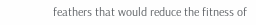feathers that would reduce the fitness of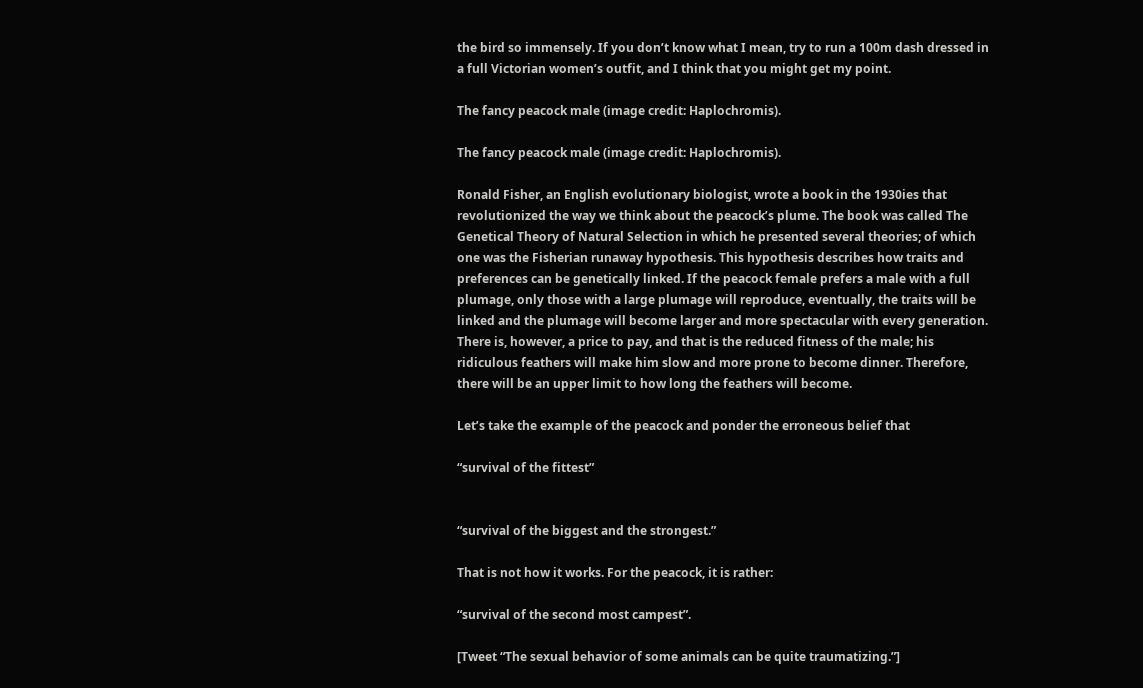the bird so immensely. If you don’t know what I mean, try to run a 100m dash dressed in a full Victorian women’s outfit, and I think that you might get my point.

The fancy peacock male (image credit: Haplochromis).

The fancy peacock male (image credit: Haplochromis).

Ronald Fisher, an English evolutionary biologist, wrote a book in the 1930ies that revolutionized the way we think about the peacock’s plume. The book was called The Genetical Theory of Natural Selection in which he presented several theories; of which one was the Fisherian runaway hypothesis. This hypothesis describes how traits and preferences can be genetically linked. If the peacock female prefers a male with a full plumage, only those with a large plumage will reproduce, eventually, the traits will be linked and the plumage will become larger and more spectacular with every generation. There is, however, a price to pay, and that is the reduced fitness of the male; his ridiculous feathers will make him slow and more prone to become dinner. Therefore, there will be an upper limit to how long the feathers will become.

Let’s take the example of the peacock and ponder the erroneous belief that

“survival of the fittest”


“survival of the biggest and the strongest.”

That is not how it works. For the peacock, it is rather:

“survival of the second most campest”.

[Tweet “The sexual behavior of some animals can be quite traumatizing.”]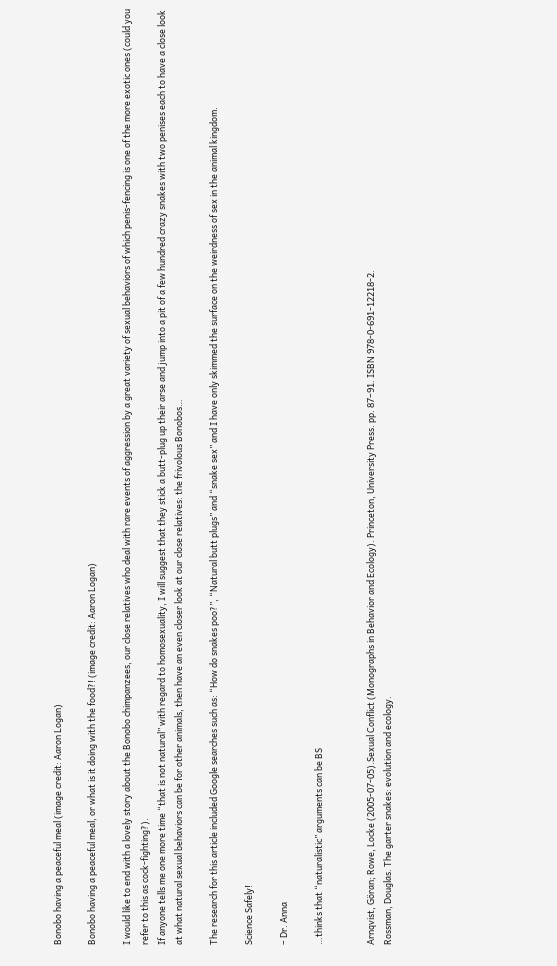Bonobo having a peaceful meal (image credit: Aaron Logan)

Bonobo having a peaceful meal, or what is it doing with the food?! (image credit: Aaron Logan)

I would like to end with a lovely story about the Bonobo chimpanzees, our close relatives who deal with rare events of aggression by a great variety of sexual behaviors of which penis-fencing is one of the more exotic ones (could you refer to this as cock-fighting?).
If anyone tells me one more time “that is not natural” with regard to homosexuality, I will suggest that they stick a butt-plug up their arse and jump into a pit of a few hundred crazy snakes with two penises each to have a close look at what natural sexual behaviors can be for other animals, then have an even closer look at our close relatives: the frivolous Bonobos…

The research for this article included Google searches such as: “How do snakes poo?”, “Natural butt plugs” and “snake sex” and I have only skimmed the surface on the weirdness of sex in the animal kingdom.

Science Safely!

– Dr. Anna

…thinks that “naturalistic” arguments can be BS


Arnqvist, Göran; Rowe, Locke (2005-07-05).Sexual Conflict (Monographs in Behavior and Ecology). Princeton, University Press. pp. 87–91. ISBN 978-0-691-12218-2.
Rossman, Douglas. The garter snakes: evolution and ecology.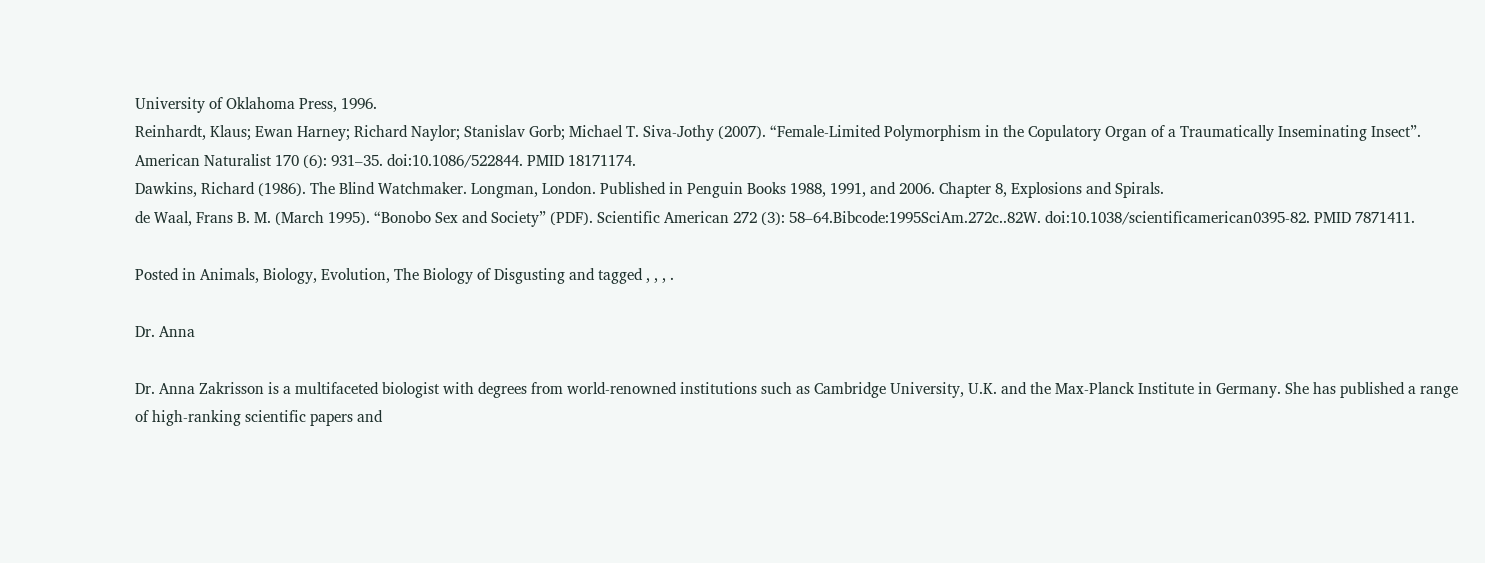University of Oklahoma Press, 1996.
Reinhardt, Klaus; Ewan Harney; Richard Naylor; Stanislav Gorb; Michael T. Siva‐Jothy (2007). “Female‐Limited Polymorphism in the Copulatory Organ of a Traumatically Inseminating Insect”. American Naturalist 170 (6): 931–35. doi:10.1086/522844. PMID 18171174.
Dawkins, Richard (1986). The Blind Watchmaker. Longman, London. Published in Penguin Books 1988, 1991, and 2006. Chapter 8, Explosions and Spirals.
de Waal, Frans B. M. (March 1995). “Bonobo Sex and Society” (PDF). Scientific American 272 (3): 58–64.Bibcode:1995SciAm.272c..82W. doi:10.1038/scientificamerican0395-82. PMID 7871411.

Posted in Animals, Biology, Evolution, The Biology of Disgusting and tagged , , , .

Dr. Anna

Dr. Anna Zakrisson is a multifaceted biologist with degrees from world-renowned institutions such as Cambridge University, U.K. and the Max-Planck Institute in Germany. She has published a range of high-ranking scientific papers and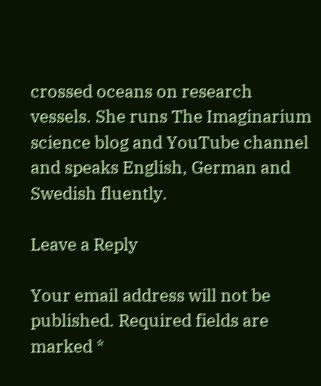crossed oceans on research vessels. She runs The Imaginarium science blog and YouTube channel and speaks English, German and Swedish fluently.

Leave a Reply

Your email address will not be published. Required fields are marked *